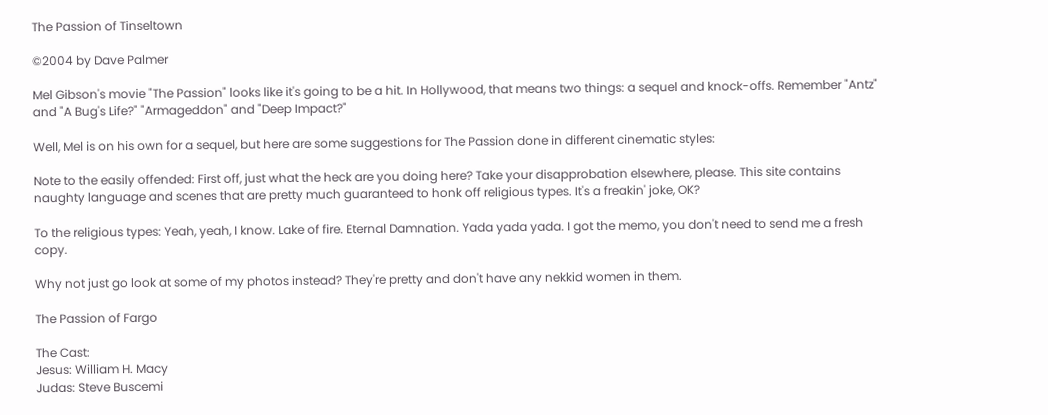The Passion of Tinseltown

©2004 by Dave Palmer

Mel Gibson's movie "The Passion" looks like it's going to be a hit. In Hollywood, that means two things: a sequel and knock-offs. Remember "Antz" and "A Bug's Life?" "Armageddon" and "Deep Impact?"

Well, Mel is on his own for a sequel, but here are some suggestions for The Passion done in different cinematic styles:

Note to the easily offended: First off, just what the heck are you doing here? Take your disapprobation elsewhere, please. This site contains naughty language and scenes that are pretty much guaranteed to honk off religious types. It's a freakin' joke, OK?

To the religious types: Yeah, yeah, I know. Lake of fire. Eternal Damnation. Yada yada yada. I got the memo, you don't need to send me a fresh copy.

Why not just go look at some of my photos instead? They're pretty and don't have any nekkid women in them.

The Passion of Fargo

The Cast:
Jesus: William H. Macy
Judas: Steve Buscemi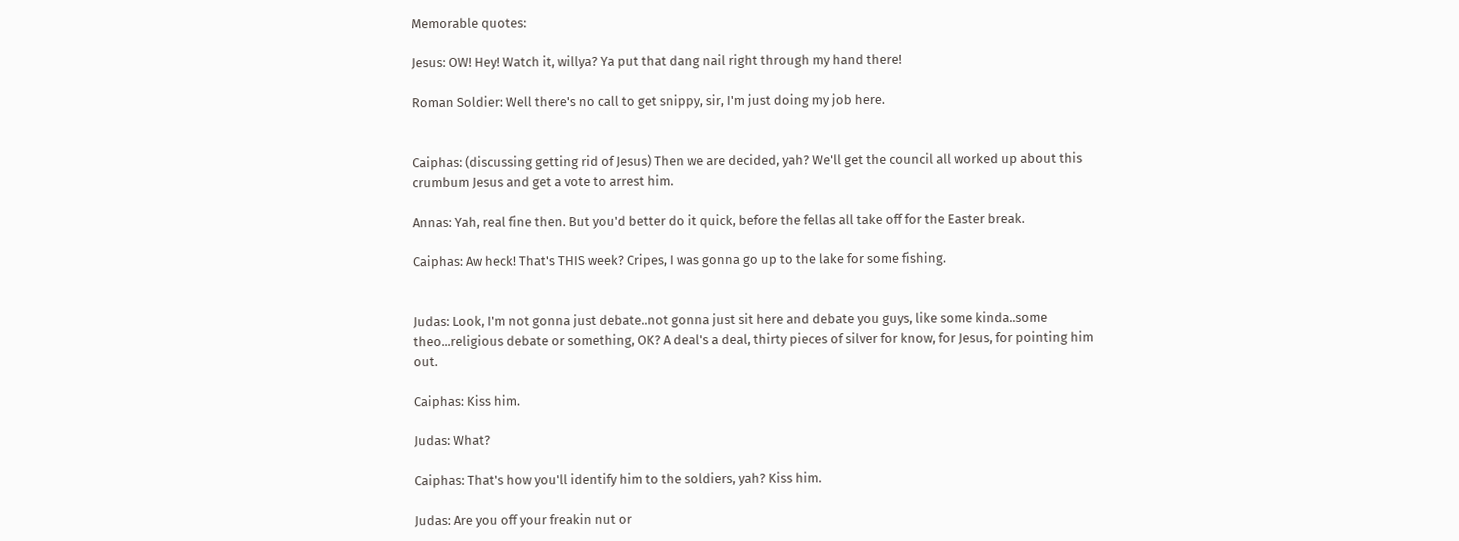Memorable quotes:

Jesus: OW! Hey! Watch it, willya? Ya put that dang nail right through my hand there!

Roman Soldier: Well there's no call to get snippy, sir, I'm just doing my job here.


Caiphas: (discussing getting rid of Jesus) Then we are decided, yah? We'll get the council all worked up about this crumbum Jesus and get a vote to arrest him.

Annas: Yah, real fine then. But you'd better do it quick, before the fellas all take off for the Easter break.

Caiphas: Aw heck! That's THIS week? Cripes, I was gonna go up to the lake for some fishing.


Judas: Look, I'm not gonna just debate..not gonna just sit here and debate you guys, like some kinda..some theo...religious debate or something, OK? A deal's a deal, thirty pieces of silver for know, for Jesus, for pointing him out.

Caiphas: Kiss him.

Judas: What?

Caiphas: That's how you'll identify him to the soldiers, yah? Kiss him.

Judas: Are you off your freakin nut or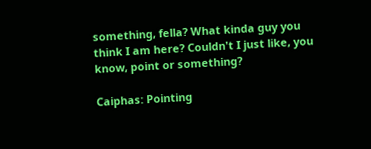something, fella? What kinda guy you think I am here? Couldn't I just like, you know, point or something?

Caiphas: Pointing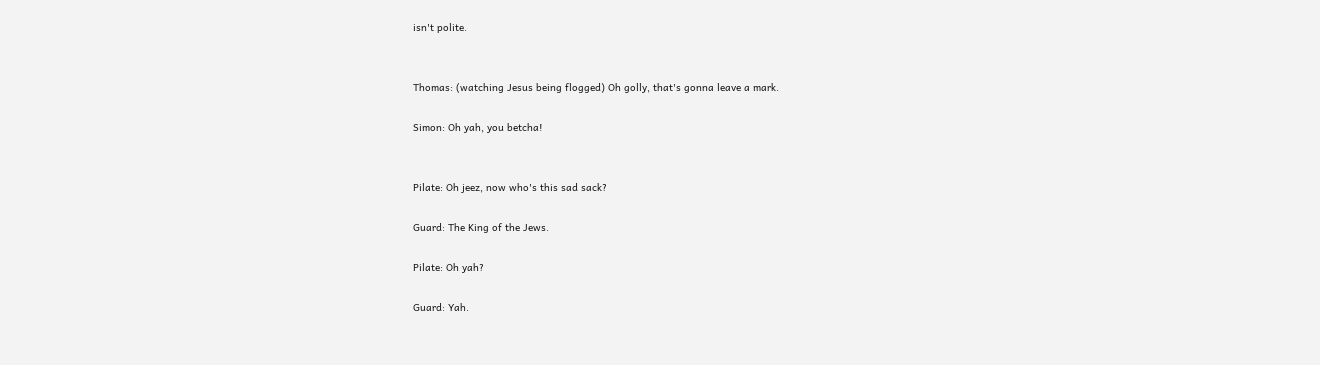isn't polite.


Thomas: (watching Jesus being flogged) Oh golly, that's gonna leave a mark.

Simon: Oh yah, you betcha!


Pilate: Oh jeez, now who's this sad sack?

Guard: The King of the Jews.

Pilate: Oh yah?

Guard: Yah.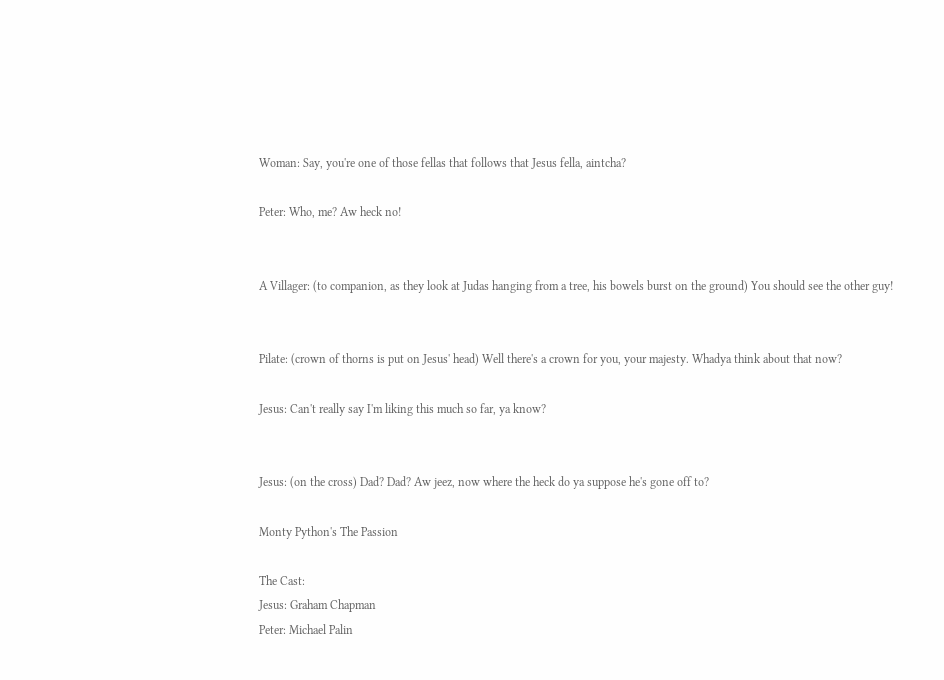Woman: Say, you're one of those fellas that follows that Jesus fella, aintcha?

Peter: Who, me? Aw heck no!


A Villager: (to companion, as they look at Judas hanging from a tree, his bowels burst on the ground) You should see the other guy!


Pilate: (crown of thorns is put on Jesus' head) Well there's a crown for you, your majesty. Whadya think about that now?

Jesus: Can't really say I'm liking this much so far, ya know?


Jesus: (on the cross) Dad? Dad? Aw jeez, now where the heck do ya suppose he's gone off to?

Monty Python's The Passion

The Cast:
Jesus: Graham Chapman
Peter: Michael Palin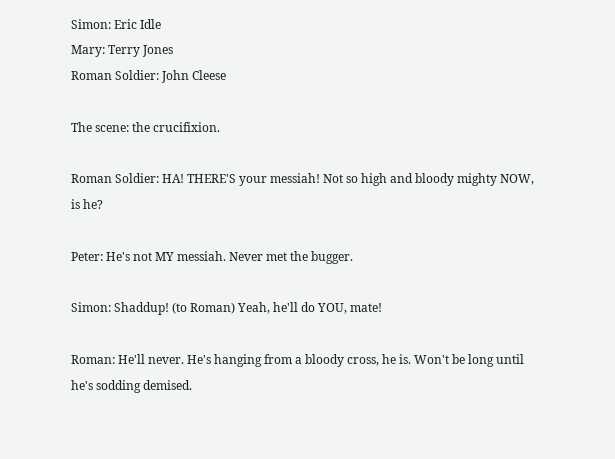Simon: Eric Idle
Mary: Terry Jones
Roman Soldier: John Cleese

The scene: the crucifixion.

Roman Soldier: HA! THERE'S your messiah! Not so high and bloody mighty NOW, is he?

Peter: He's not MY messiah. Never met the bugger.

Simon: Shaddup! (to Roman) Yeah, he'll do YOU, mate!

Roman: He'll never. He's hanging from a bloody cross, he is. Won't be long until he's sodding demised.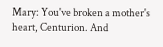Mary: You've broken a mother's heart, Centurion. And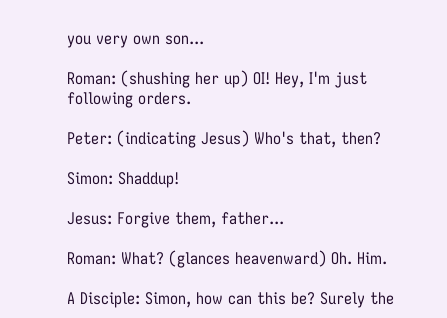you very own son...

Roman: (shushing her up) OI! Hey, I'm just following orders.

Peter: (indicating Jesus) Who's that, then?

Simon: Shaddup!

Jesus: Forgive them, father...

Roman: What? (glances heavenward) Oh. Him.

A Disciple: Simon, how can this be? Surely the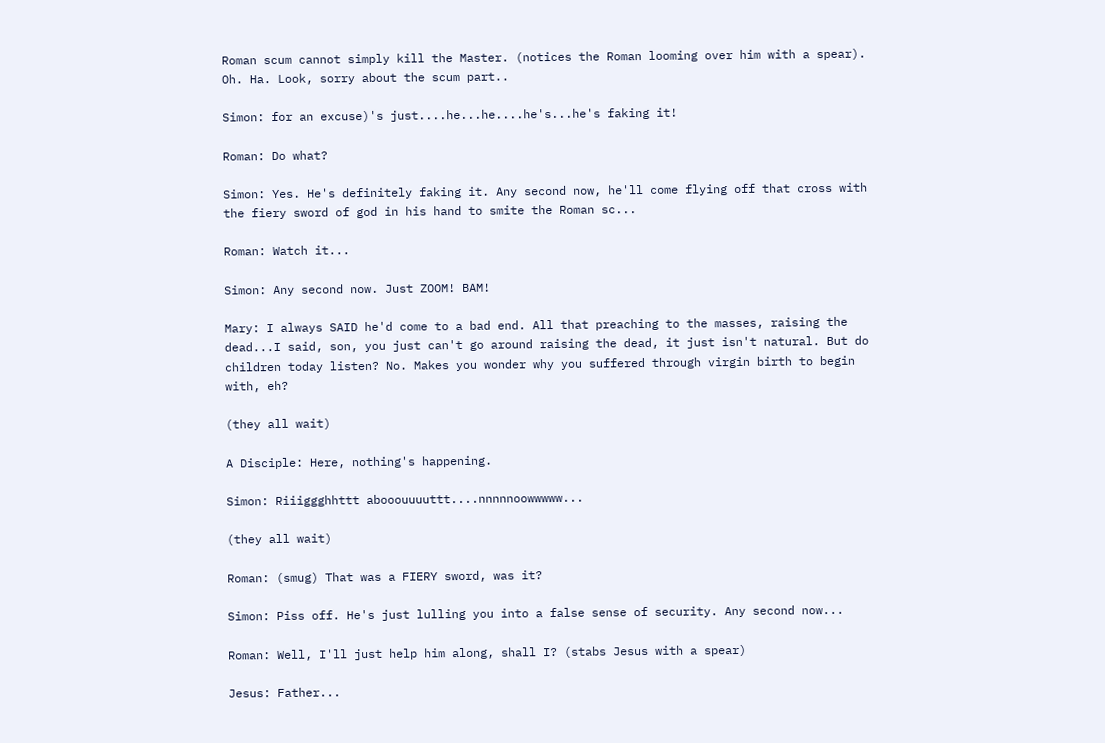Roman scum cannot simply kill the Master. (notices the Roman looming over him with a spear). Oh. Ha. Look, sorry about the scum part..

Simon: for an excuse)'s just....he...he....he's...he's faking it!

Roman: Do what?

Simon: Yes. He's definitely faking it. Any second now, he'll come flying off that cross with the fiery sword of god in his hand to smite the Roman sc...

Roman: Watch it...

Simon: Any second now. Just ZOOM! BAM!

Mary: I always SAID he'd come to a bad end. All that preaching to the masses, raising the dead...I said, son, you just can't go around raising the dead, it just isn't natural. But do children today listen? No. Makes you wonder why you suffered through virgin birth to begin with, eh?

(they all wait)

A Disciple: Here, nothing's happening.

Simon: Riiiggghhttt abooouuuuttt....nnnnnoowwwww...

(they all wait)

Roman: (smug) That was a FIERY sword, was it?

Simon: Piss off. He's just lulling you into a false sense of security. Any second now...

Roman: Well, I'll just help him along, shall I? (stabs Jesus with a spear)

Jesus: Father...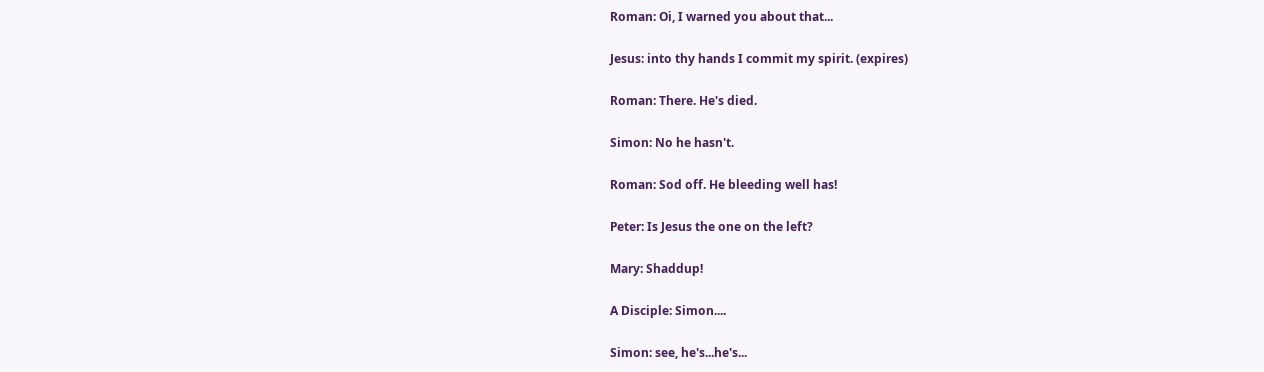Roman: Oi, I warned you about that...

Jesus: into thy hands I commit my spirit. (expires)

Roman: There. He's died.

Simon: No he hasn't.

Roman: Sod off. He bleeding well has!

Peter: Is Jesus the one on the left?

Mary: Shaddup!

A Disciple: Simon....

Simon: see, he's...he's...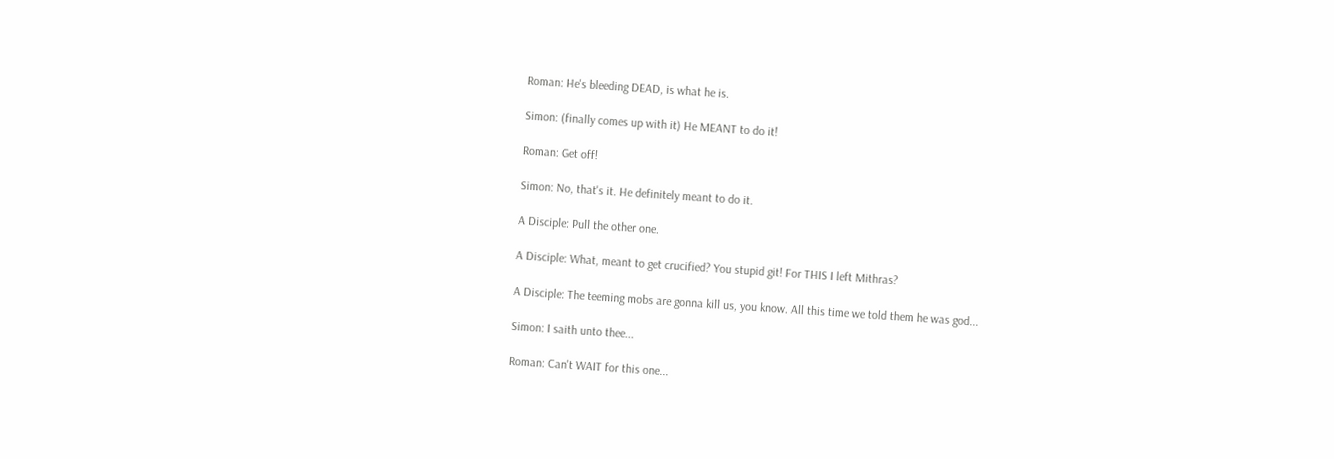Roman: He's bleeding DEAD, is what he is.

Simon: (finally comes up with it) He MEANT to do it!

Roman: Get off!

Simon: No, that's it. He definitely meant to do it.

A Disciple: Pull the other one.

A Disciple: What, meant to get crucified? You stupid git! For THIS I left Mithras?

A Disciple: The teeming mobs are gonna kill us, you know. All this time we told them he was god...

Simon: I saith unto thee...

Roman: Can't WAIT for this one...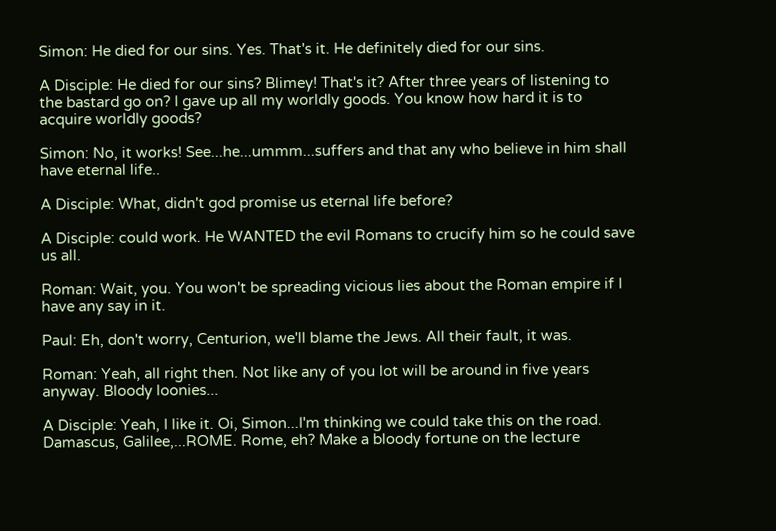Simon: He died for our sins. Yes. That's it. He definitely died for our sins.

A Disciple: He died for our sins? Blimey! That's it? After three years of listening to the bastard go on? I gave up all my worldly goods. You know how hard it is to acquire worldly goods?

Simon: No, it works! See...he...ummm...suffers and that any who believe in him shall have eternal life..

A Disciple: What, didn't god promise us eternal life before?

A Disciple: could work. He WANTED the evil Romans to crucify him so he could save us all.

Roman: Wait, you. You won't be spreading vicious lies about the Roman empire if I have any say in it.

Paul: Eh, don't worry, Centurion, we'll blame the Jews. All their fault, it was.

Roman: Yeah, all right then. Not like any of you lot will be around in five years anyway. Bloody loonies...

A Disciple: Yeah, I like it. Oi, Simon...I'm thinking we could take this on the road. Damascus, Galilee,...ROME. Rome, eh? Make a bloody fortune on the lecture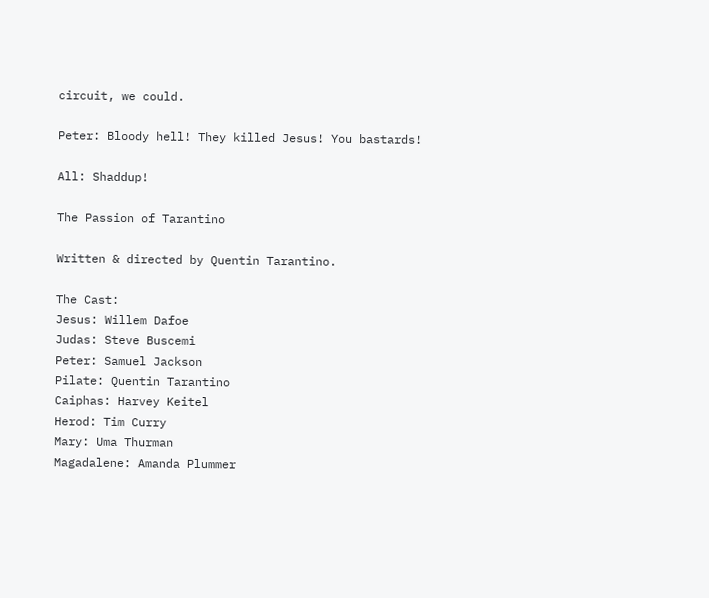circuit, we could.

Peter: Bloody hell! They killed Jesus! You bastards!

All: Shaddup!

The Passion of Tarantino

Written & directed by Quentin Tarantino.

The Cast:
Jesus: Willem Dafoe
Judas: Steve Buscemi
Peter: Samuel Jackson
Pilate: Quentin Tarantino
Caiphas: Harvey Keitel
Herod: Tim Curry
Mary: Uma Thurman
Magadalene: Amanda Plummer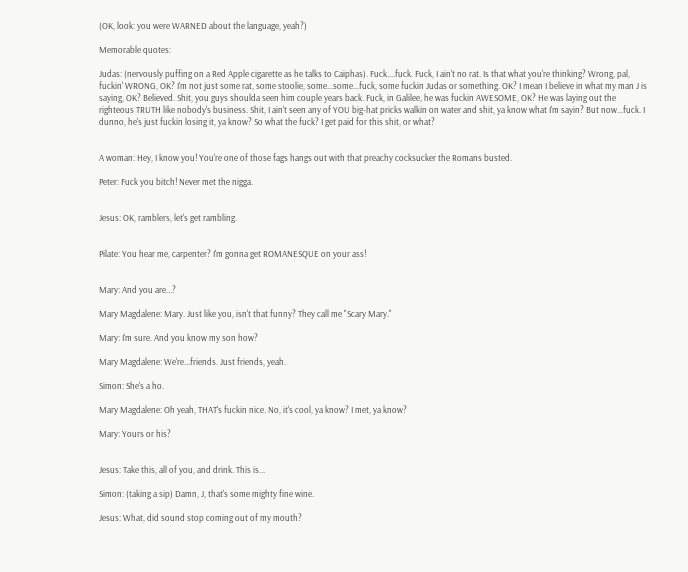(OK, look: you were WARNED about the language, yeah?)

Memorable quotes:

Judas: (nervously puffing on a Red Apple cigarette as he talks to Caiphas). Fuck....fuck. Fuck, I ain't no rat. Is that what you're thinking? Wrong, pal, fuckin' WRONG, OK? I'm not just some rat, some stoolie, some...some...fuck, some fuckin Judas or something. OK? I mean I believe in what my man J is saying, OK? Believed. Shit, you guys shoulda seen him couple years back. Fuck, in Galilee, he was fuckin AWESOME, OK? He was laying out the righteous TRUTH like nobody's business. Shit, I ain't seen any of YOU big-hat pricks walkin on water and shit, ya know what I'm sayin? But now...fuck. I dunno, he's just fuckin losing it, ya know? So what the fuck? I get paid for this shit, or what?


A woman: Hey, I know you! You're one of those fags hangs out with that preachy cocksucker the Romans busted.

Peter: Fuck you bitch! Never met the nigga.


Jesus: OK, ramblers, let's get rambling.


Pilate: You hear me, carpenter? I'm gonna get ROMANESQUE on your ass!


Mary: And you are...?

Mary Magdalene: Mary. Just like you, isn't that funny? They call me "Scary Mary."

Mary: I'm sure. And you know my son how?

Mary Magdalene: We're...friends. Just friends, yeah.

Simon: She's a ho.

Mary Magdalene: Oh yeah, THAT's fuckin nice. No, it's cool, ya know? I met, ya know?

Mary: Yours or his?


Jesus: Take this, all of you, and drink. This is...

Simon: (taking a sip) Damn, J, that's some mighty fine wine.

Jesus: What, did sound stop coming out of my mouth?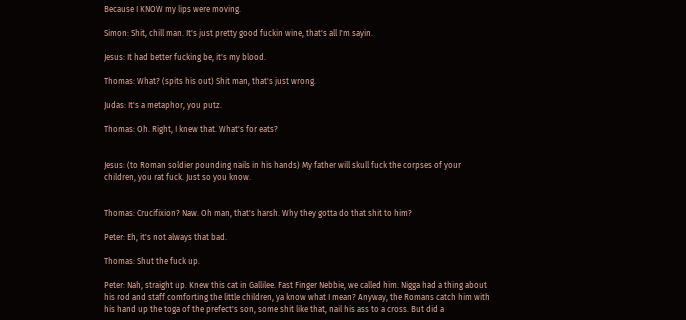Because I KNOW my lips were moving.

Simon: Shit, chill man. It's just pretty good fuckin wine, that's all I'm sayin.

Jesus: It had better fucking be, it's my blood.

Thomas: What? (spits his out) Shit man, that's just wrong.

Judas: It's a metaphor, you putz.

Thomas: Oh. Right, I knew that. What's for eats?


Jesus: (to Roman soldier pounding nails in his hands) My father will skull fuck the corpses of your children, you rat fuck. Just so you know.


Thomas: Crucifixion? Naw. Oh man, that's harsh. Why they gotta do that shit to him?

Peter: Eh, it's not always that bad.

Thomas: Shut the fuck up.

Peter: Nah, straight up. Knew this cat in Gallilee. Fast Finger Nebbie, we called him. Nigga had a thing about his rod and staff comforting the little children, ya know what I mean? Anyway, the Romans catch him with his hand up the toga of the prefect's son, some shit like that, nail his ass to a cross. But did a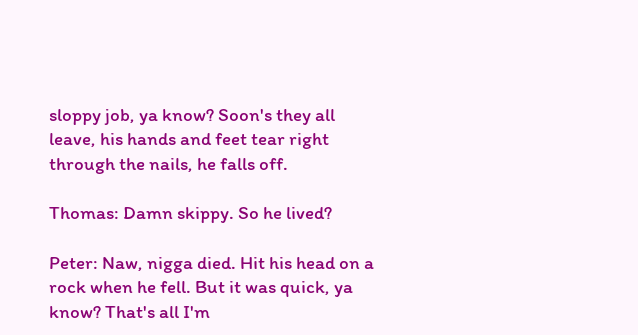sloppy job, ya know? Soon's they all leave, his hands and feet tear right through the nails, he falls off.

Thomas: Damn skippy. So he lived?

Peter: Naw, nigga died. Hit his head on a rock when he fell. But it was quick, ya know? That's all I'm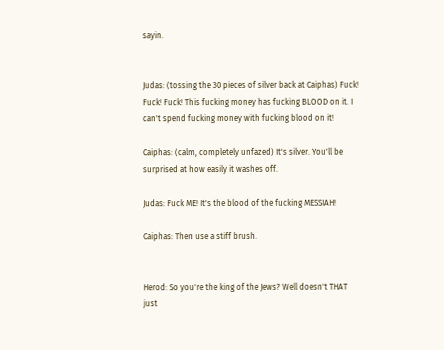sayin.


Judas: (tossing the 30 pieces of silver back at Caiphas) Fuck! Fuck! Fuck! This fucking money has fucking BLOOD on it. I can't spend fucking money with fucking blood on it!

Caiphas: (calm, completely unfazed) It's silver. You'll be surprised at how easily it washes off.

Judas: Fuck ME! It's the blood of the fucking MESSIAH!

Caiphas: Then use a stiff brush.


Herod: So you're the king of the Jews? Well doesn't THAT just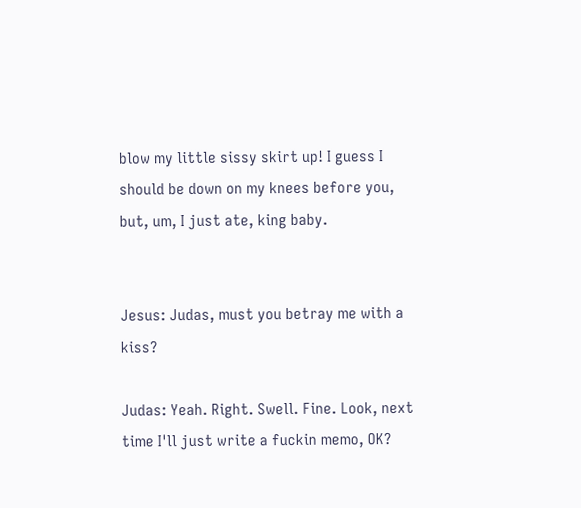blow my little sissy skirt up! I guess I should be down on my knees before you, but, um, I just ate, king baby.


Jesus: Judas, must you betray me with a kiss?

Judas: Yeah. Right. Swell. Fine. Look, next time I'll just write a fuckin memo, OK?